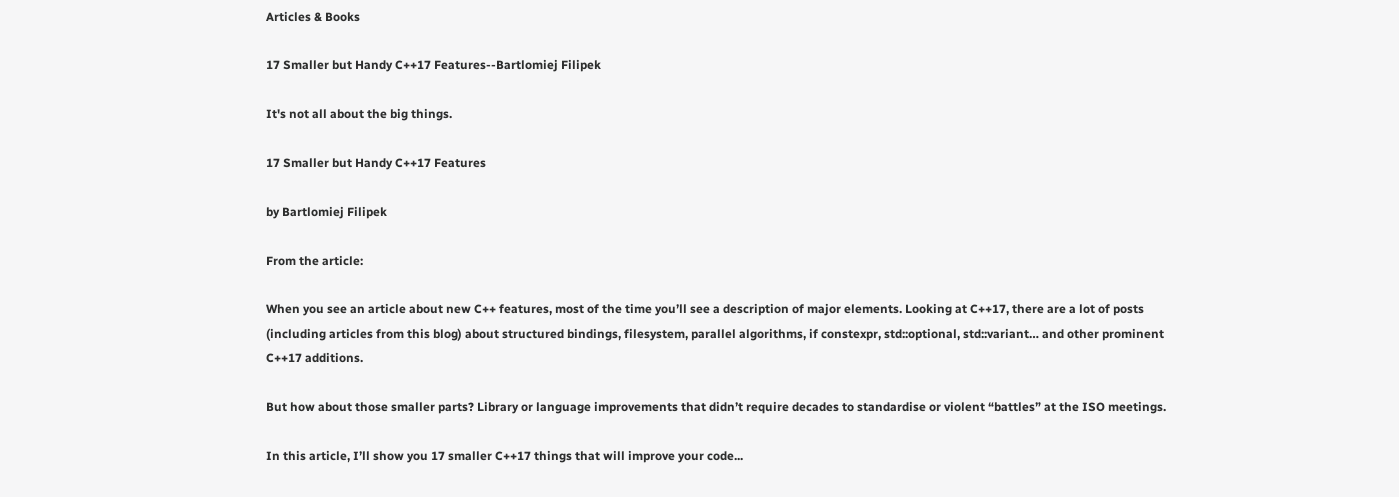Articles & Books

17 Smaller but Handy C++17 Features--Bartlomiej Filipek

It's not all about the big things.

17 Smaller but Handy C++17 Features

by Bartlomiej Filipek

From the article:

When you see an article about new C++ features, most of the time you’ll see a description of major elements. Looking at C++17, there are a lot of posts (including articles from this blog) about structured bindings, filesystem, parallel algorithms, if constexpr, std::optional, std::variant… and other prominent C++17 additions.

But how about those smaller parts? Library or language improvements that didn’t require decades to standardise or violent “battles” at the ISO meetings.

In this article, I’ll show you 17 smaller C++17 things that will improve your code...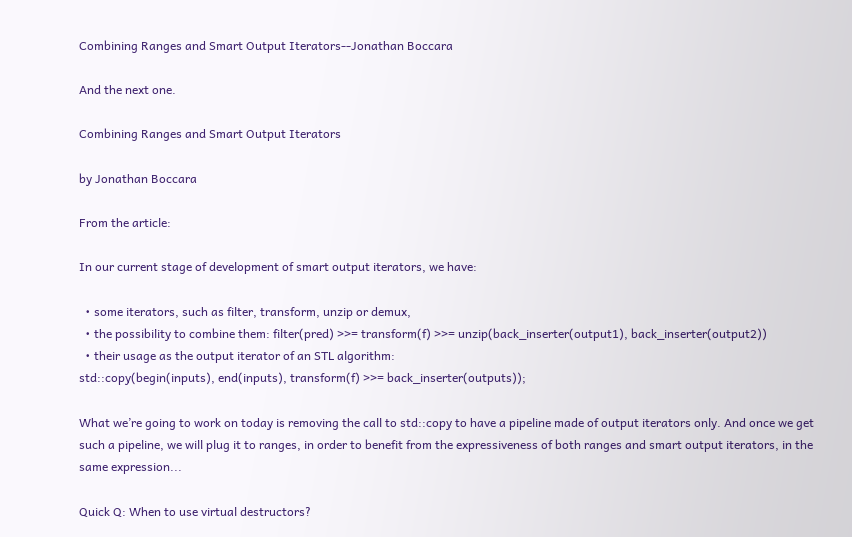Combining Ranges and Smart Output Iterators--Jonathan Boccara

And the next one.

Combining Ranges and Smart Output Iterators

by Jonathan Boccara

From the article:

In our current stage of development of smart output iterators, we have:

  • some iterators, such as filter, transform, unzip or demux,
  • the possibility to combine them: filter(pred) >>= transform(f) >>= unzip(back_inserter(output1), back_inserter(output2))
  • their usage as the output iterator of an STL algorithm:
std::copy(begin(inputs), end(inputs), transform(f) >>= back_inserter(outputs));

What we’re going to work on today is removing the call to std::copy to have a pipeline made of output iterators only. And once we get such a pipeline, we will plug it to ranges, in order to benefit from the expressiveness of both ranges and smart output iterators, in the same expression...

Quick Q: When to use virtual destructors?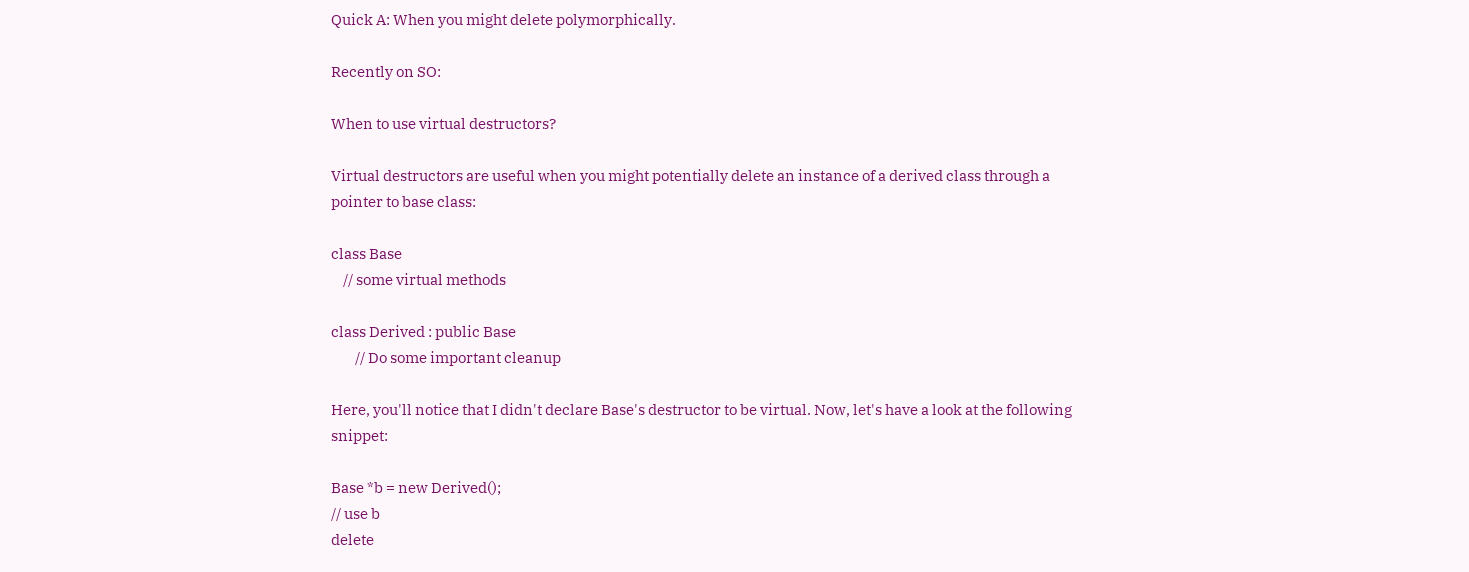Quick A: When you might delete polymorphically.

Recently on SO:

When to use virtual destructors?

Virtual destructors are useful when you might potentially delete an instance of a derived class through a pointer to base class:

class Base
    // some virtual methods

class Derived : public Base
        // Do some important cleanup

Here, you'll notice that I didn't declare Base's destructor to be virtual. Now, let's have a look at the following snippet:

Base *b = new Derived();
// use b
delete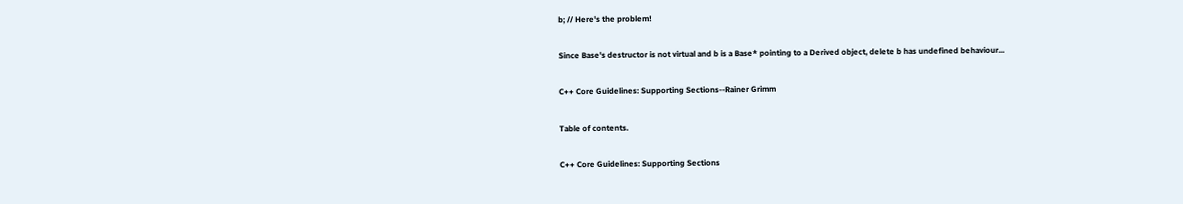b; // Here's the problem!

Since Base's destructor is not virtual and b is a Base* pointing to a Derived object, delete b has undefined behaviour...

C++ Core Guidelines: Supporting Sections--Rainer Grimm

Table of contents.

C++ Core Guidelines: Supporting Sections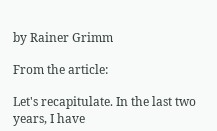by Rainer Grimm

From the article:

Let's recapitulate. In the last two years, I have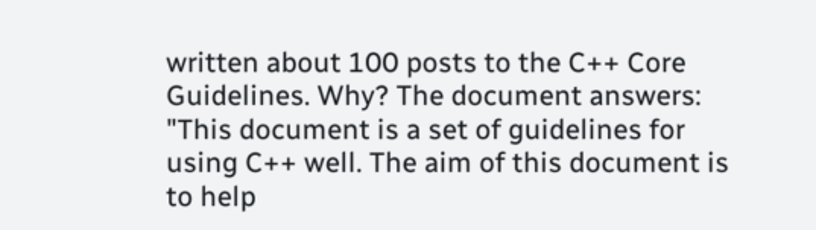written about 100 posts to the C++ Core Guidelines. Why? The document answers:  "This document is a set of guidelines for using C++ well. The aim of this document is to help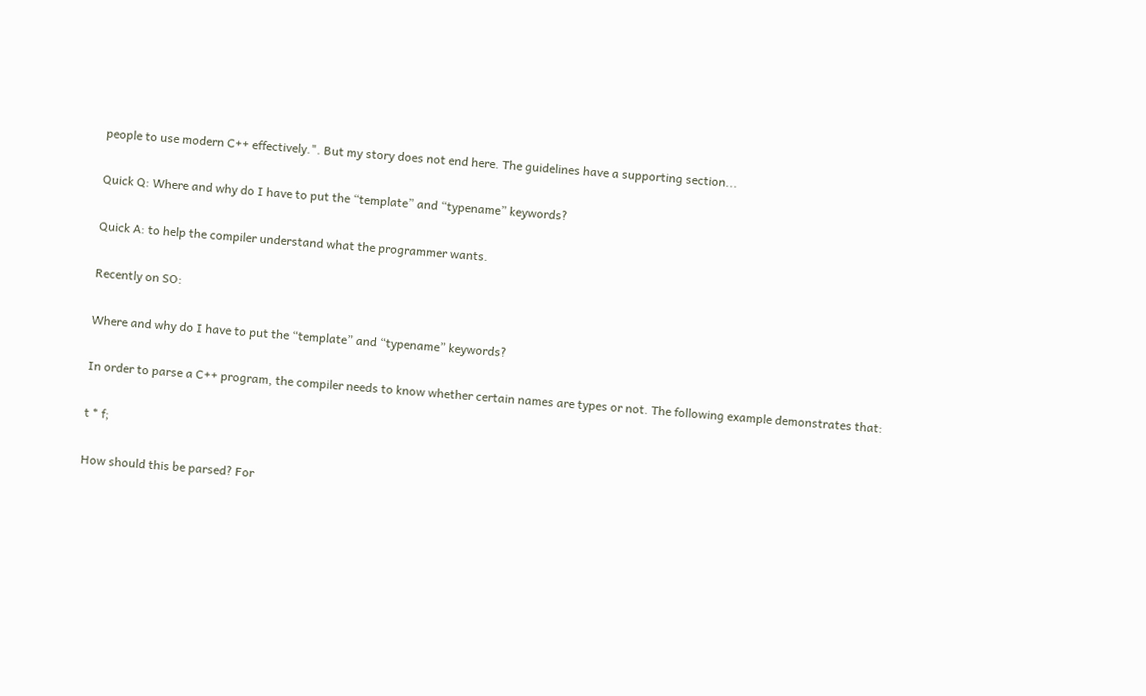people to use modern C++ effectively.". But my story does not end here. The guidelines have a supporting section...

Quick Q: Where and why do I have to put the “template” and “typename” keywords?

Quick A: to help the compiler understand what the programmer wants.

Recently on SO:

Where and why do I have to put the “template” and “typename” keywords?

In order to parse a C++ program, the compiler needs to know whether certain names are types or not. The following example demonstrates that:

t * f;

How should this be parsed? For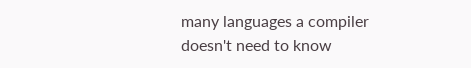many languages a compiler doesn't need to know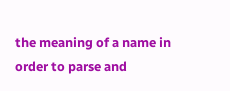the meaning of a name in order to parse and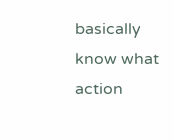basically know what action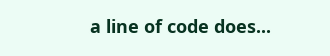a line of code does...